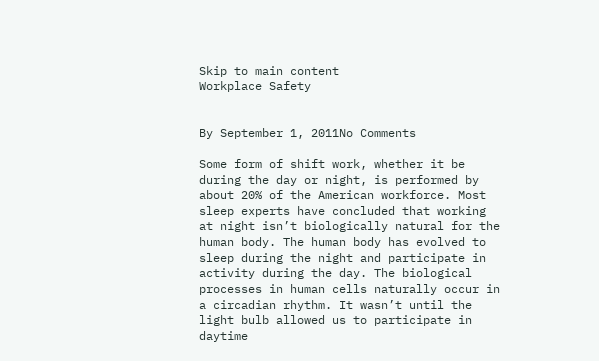Skip to main content
Workplace Safety


By September 1, 2011No Comments

Some form of shift work, whether it be during the day or night, is performed by about 20% of the American workforce. Most sleep experts have concluded that working at night isn’t biologically natural for the human body. The human body has evolved to sleep during the night and participate in activity during the day. The biological processes in human cells naturally occur in a circadian rhythm. It wasn’t until the light bulb allowed us to participate in daytime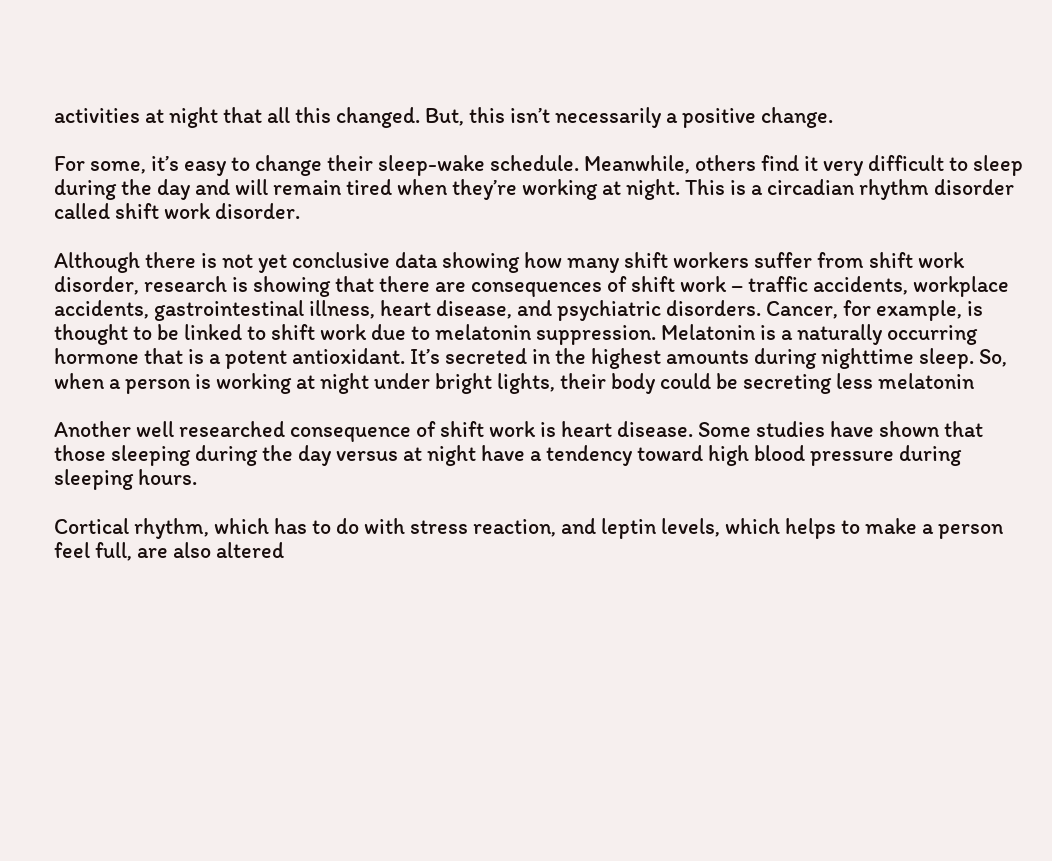activities at night that all this changed. But, this isn’t necessarily a positive change.

For some, it’s easy to change their sleep-wake schedule. Meanwhile, others find it very difficult to sleep during the day and will remain tired when they’re working at night. This is a circadian rhythm disorder called shift work disorder.

Although there is not yet conclusive data showing how many shift workers suffer from shift work disorder, research is showing that there are consequences of shift work – traffic accidents, workplace accidents, gastrointestinal illness, heart disease, and psychiatric disorders. Cancer, for example, is thought to be linked to shift work due to melatonin suppression. Melatonin is a naturally occurring hormone that is a potent antioxidant. It’s secreted in the highest amounts during nighttime sleep. So, when a person is working at night under bright lights, their body could be secreting less melatonin

Another well researched consequence of shift work is heart disease. Some studies have shown that those sleeping during the day versus at night have a tendency toward high blood pressure during sleeping hours.

Cortical rhythm, which has to do with stress reaction, and leptin levels, which helps to make a person feel full, are also altered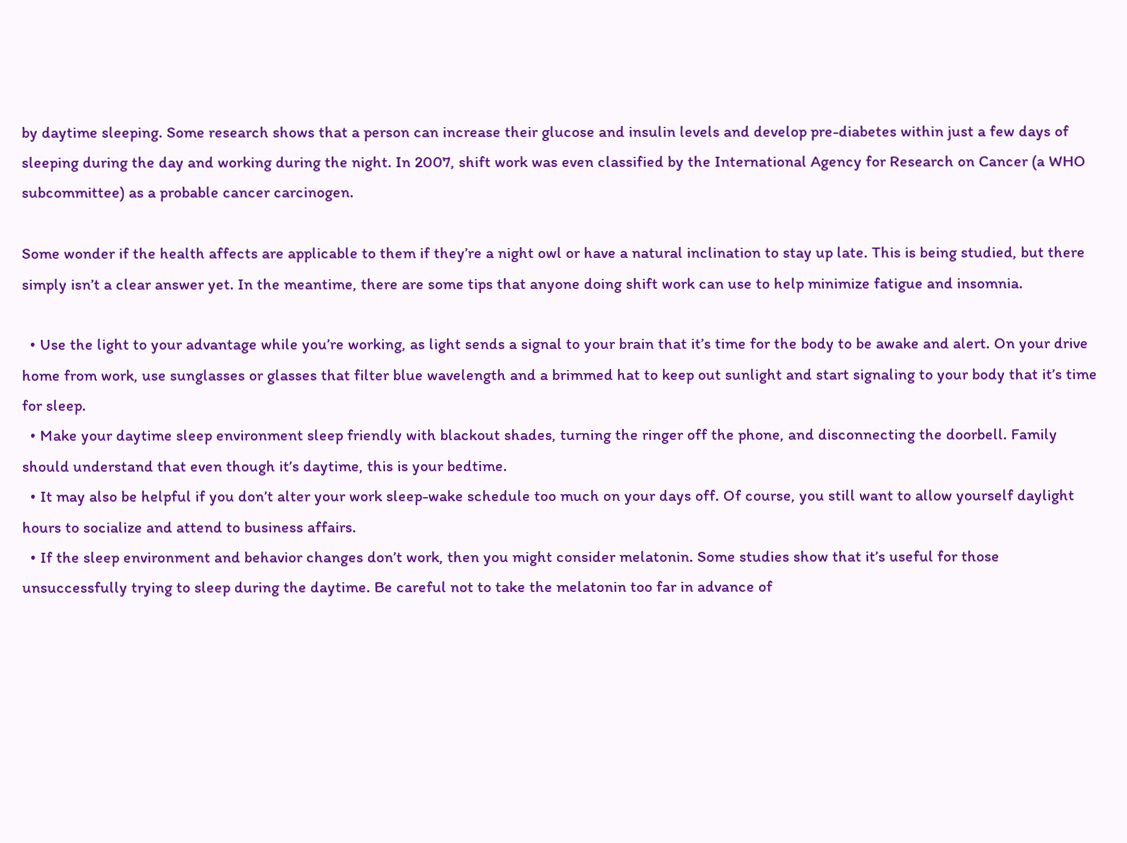by daytime sleeping. Some research shows that a person can increase their glucose and insulin levels and develop pre-diabetes within just a few days of sleeping during the day and working during the night. In 2007, shift work was even classified by the International Agency for Research on Cancer (a WHO subcommittee) as a probable cancer carcinogen.

Some wonder if the health affects are applicable to them if they’re a night owl or have a natural inclination to stay up late. This is being studied, but there simply isn’t a clear answer yet. In the meantime, there are some tips that anyone doing shift work can use to help minimize fatigue and insomnia.

  • Use the light to your advantage while you’re working, as light sends a signal to your brain that it’s time for the body to be awake and alert. On your drive home from work, use sunglasses or glasses that filter blue wavelength and a brimmed hat to keep out sunlight and start signaling to your body that it’s time for sleep.
  • Make your daytime sleep environment sleep friendly with blackout shades, turning the ringer off the phone, and disconnecting the doorbell. Family should understand that even though it’s daytime, this is your bedtime.
  • It may also be helpful if you don’t alter your work sleep-wake schedule too much on your days off. Of course, you still want to allow yourself daylight hours to socialize and attend to business affairs.
  • If the sleep environment and behavior changes don’t work, then you might consider melatonin. Some studies show that it’s useful for those unsuccessfully trying to sleep during the daytime. Be careful not to take the melatonin too far in advance of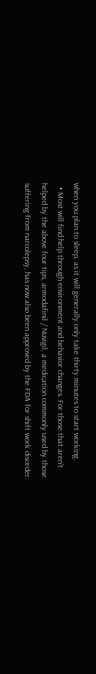when you plan to sleep, as it will generally only take thirty minutes to start working.
  • Most will find help through environment and behavior changes. For those that aren’t helped by the above four tips, armodafinil / Nuvigil, a medication commonly used by those suffering from narcolepsy, has now also been approved by the FDA for shift work disorder.